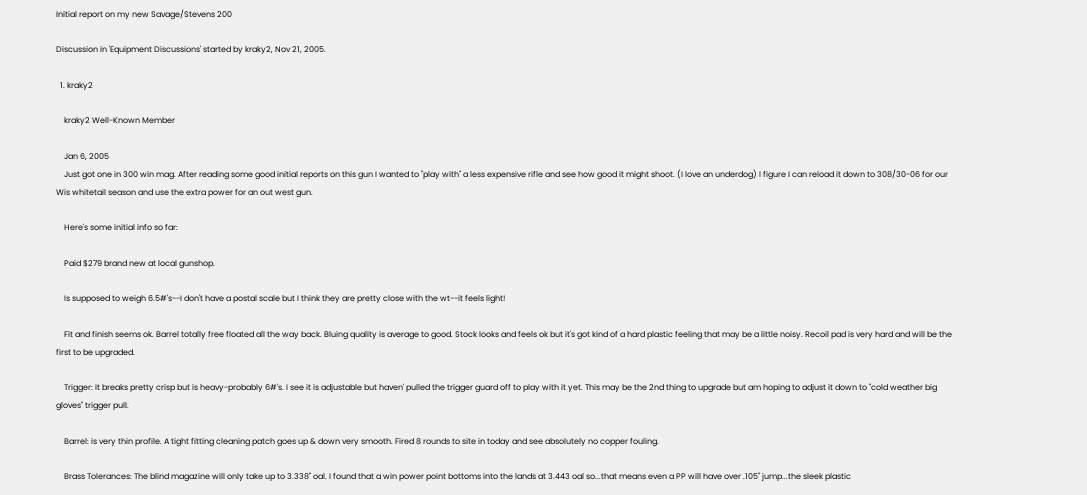Initial report on my new Savage/Stevens 200

Discussion in 'Equipment Discussions' started by kraky2, Nov 21, 2005.

  1. kraky2

    kraky2 Well-Known Member

    Jan 6, 2005
    Just got one in 300 win mag. After reading some good initial reports on this gun I wanted to "play with" a less expensive rifle and see how good it might shoot. (I love an underdog) I figure I can reload it down to 308/30-06 for our Wis whitetail season and use the extra power for an out west gun.

    Here's some initial info so far:

    Paid $279 brand new at local gunshop.

    Is supposed to weigh 6.5#'s--I don't have a postal scale but I think they are pretty close with the wt--it feels light!

    Fit and finish seems ok. Barrel totally free floated all the way back. Bluing quality is average to good. Stock looks and feels ok but it's got kind of a hard plastic feeling that may be a little noisy. Recoil pad is very hard and will be the first to be upgraded.

    Trigger: It breaks pretty crisp but is heavy-probably 6#'s. I see it is adjustable but haven' pulled the trigger guard off to play with it yet. This may be the 2nd thing to upgrade but am hoping to adjust it down to "cold weather big gloves" trigger pull.

    Barrel: is very thin profile. A tight fitting cleaning patch goes up & down very smooth. Fired 8 rounds to site in today and see absolutely no copper fouling.

    Brass Tolerances: The blind magazine will only take up to 3.338" oal. I found that a win power point bottoms into the lands at 3.443 oal so...that means even a PP will have over .105" jump...the sleek plastic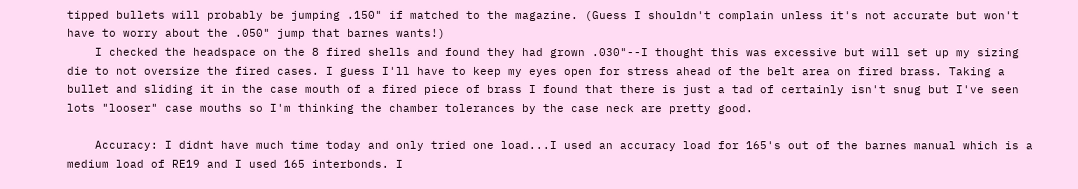tipped bullets will probably be jumping .150" if matched to the magazine. (Guess I shouldn't complain unless it's not accurate but won't have to worry about the .050" jump that barnes wants!)
    I checked the headspace on the 8 fired shells and found they had grown .030"--I thought this was excessive but will set up my sizing die to not oversize the fired cases. I guess I'll have to keep my eyes open for stress ahead of the belt area on fired brass. Taking a bullet and sliding it in the case mouth of a fired piece of brass I found that there is just a tad of certainly isn't snug but I've seen lots "looser" case mouths so I'm thinking the chamber tolerances by the case neck are pretty good.

    Accuracy: I didnt have much time today and only tried one load...I used an accuracy load for 165's out of the barnes manual which is a medium load of RE19 and I used 165 interbonds. I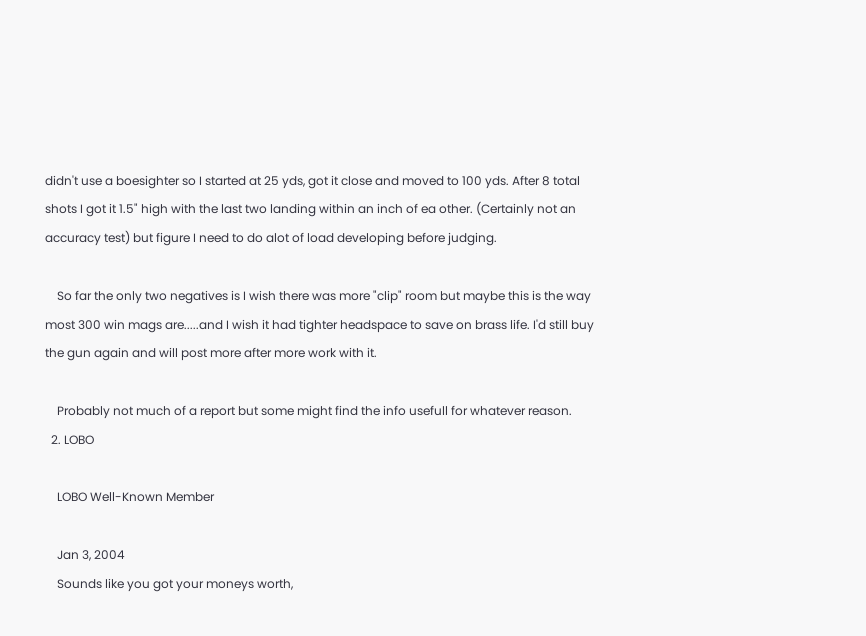didn't use a boesighter so I started at 25 yds, got it close and moved to 100 yds. After 8 total shots I got it 1.5" high with the last two landing within an inch of ea other. (Certainly not an accuracy test) but figure I need to do alot of load developing before judging.

    So far the only two negatives is I wish there was more "clip" room but maybe this is the way most 300 win mags are.....and I wish it had tighter headspace to save on brass life. I'd still buy the gun again and will post more after more work with it.

    Probably not much of a report but some might find the info usefull for whatever reason.
  2. LOBO

    LOBO Well-Known Member

    Jan 3, 2004
    Sounds like you got your moneys worth,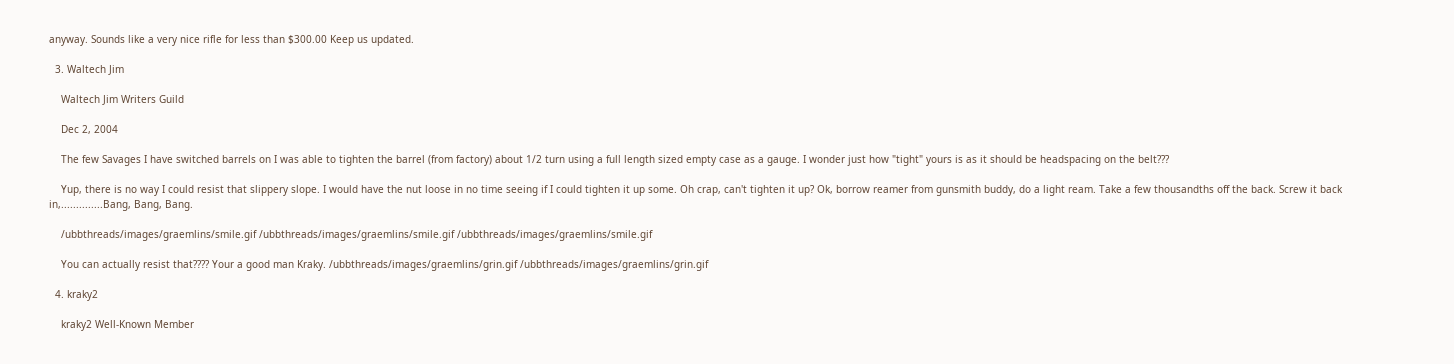anyway. Sounds like a very nice rifle for less than $300.00 Keep us updated.

  3. Waltech Jim

    Waltech Jim Writers Guild

    Dec 2, 2004

    The few Savages I have switched barrels on I was able to tighten the barrel (from factory) about 1/2 turn using a full length sized empty case as a gauge. I wonder just how "tight" yours is as it should be headspacing on the belt???

    Yup, there is no way I could resist that slippery slope. I would have the nut loose in no time seeing if I could tighten it up some. Oh crap, can't tighten it up? Ok, borrow reamer from gunsmith buddy, do a light ream. Take a few thousandths off the back. Screw it back in,..............Bang, Bang, Bang.

    /ubbthreads/images/graemlins/smile.gif /ubbthreads/images/graemlins/smile.gif /ubbthreads/images/graemlins/smile.gif

    You can actually resist that???? Your a good man Kraky. /ubbthreads/images/graemlins/grin.gif /ubbthreads/images/graemlins/grin.gif

  4. kraky2

    kraky2 Well-Known Member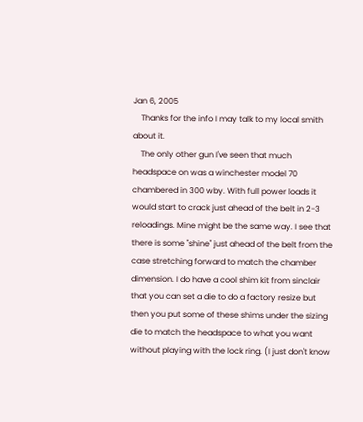Jan 6, 2005
    Thanks for the info I may talk to my local smith about it.
    The only other gun I've seen that much headspace on was a winchester model 70 chambered in 300 wby. With full power loads it would start to crack just ahead of the belt in 2-3 reloadings. Mine might be the same way. I see that there is some "shine" just ahead of the belt from the case stretching forward to match the chamber dimension. I do have a cool shim kit from sinclair that you can set a die to do a factory resize but then you put some of these shims under the sizing die to match the headspace to what you want without playing with the lock ring. (I just don't know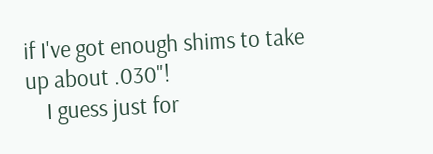if I've got enough shims to take up about .030"!
    I guess just for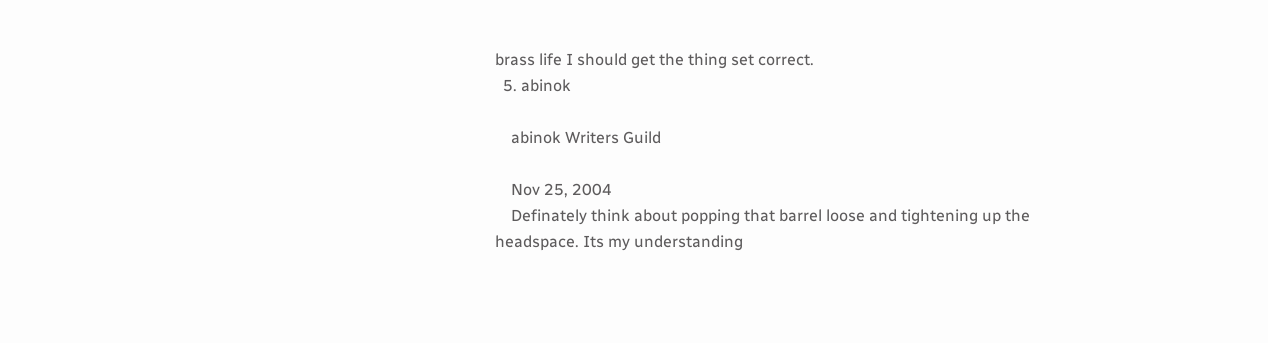brass life I should get the thing set correct.
  5. abinok

    abinok Writers Guild

    Nov 25, 2004
    Definately think about popping that barrel loose and tightening up the headspace. Its my understanding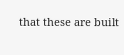that these are built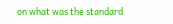on what was the standard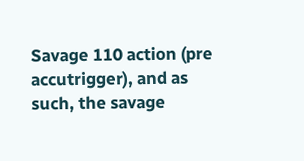Savage 110 action (pre accutrigger), and as such, the savage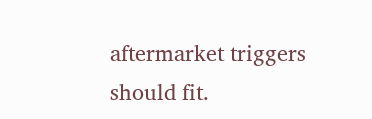aftermarket triggers should fit.